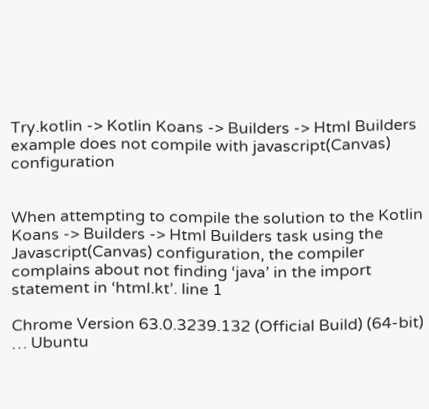Try.kotlin -> Kotlin Koans -> Builders -> Html Builders example does not compile with javascript(Canvas) configuration


When attempting to compile the solution to the Kotlin Koans -> Builders -> Html Builders task using the Javascript(Canvas) configuration, the compiler complains about not finding ‘java’ in the import statement in ‘html.kt’. line 1

Chrome Version 63.0.3239.132 (Official Build) (64-bit) … Ubuntu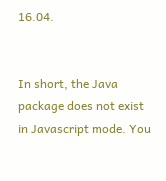16.04.


In short, the Java package does not exist in Javascript mode. You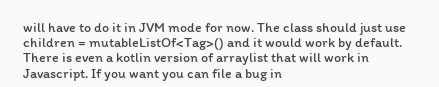will have to do it in JVM mode for now. The class should just use children = mutableListOf<Tag>() and it would work by default. There is even a kotlin version of arraylist that will work in Javascript. If you want you can file a bug in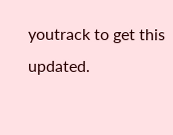youtrack to get this updated.